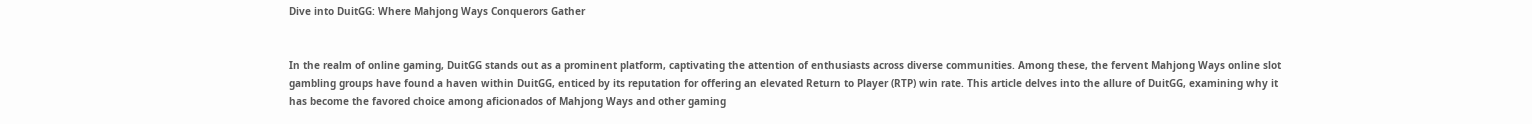Dive into DuitGG: Where Mahjong Ways Conquerors Gather


In the realm of online gaming, DuitGG stands out as a prominent platform, captivating the attention of enthusiasts across diverse communities. Among these, the fervent Mahjong Ways online slot gambling groups have found a haven within DuitGG, enticed by its reputation for offering an elevated Return to Player (RTP) win rate. This article delves into the allure of DuitGG, examining why it has become the favored choice among aficionados of Mahjong Ways and other gaming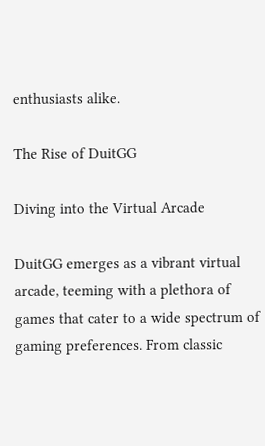enthusiasts alike.

The Rise of DuitGG

Diving into the Virtual Arcade

DuitGG emerges as a vibrant virtual arcade, teeming with a plethora of games that cater to a wide spectrum of gaming preferences. From classic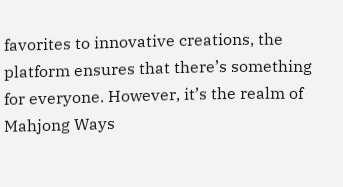favorites to innovative creations, the platform ensures that there’s something for everyone. However, it’s the realm of Mahjong Ways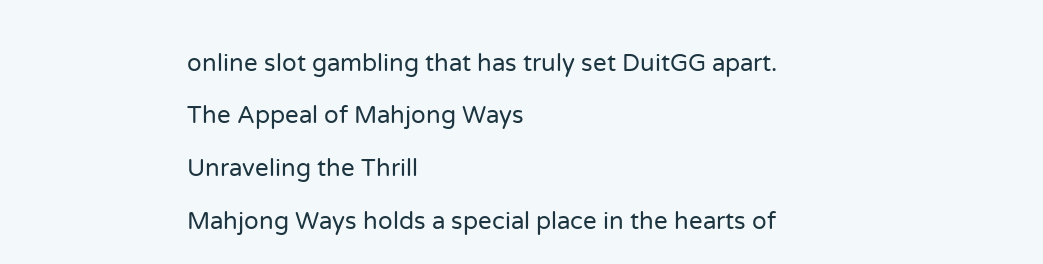online slot gambling that has truly set DuitGG apart.

The Appeal of Mahjong Ways

Unraveling the Thrill

Mahjong Ways holds a special place in the hearts of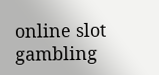online slot gambling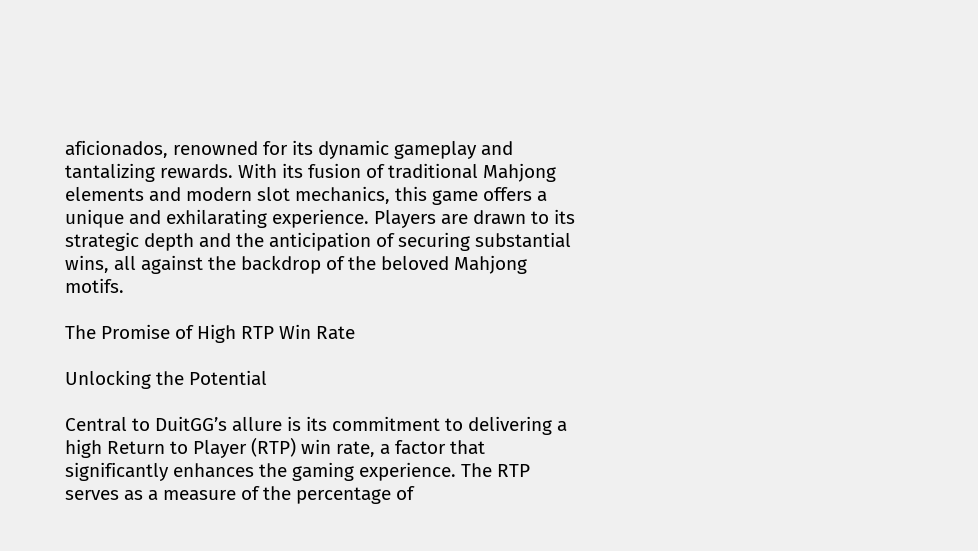aficionados, renowned for its dynamic gameplay and tantalizing rewards. With its fusion of traditional Mahjong elements and modern slot mechanics, this game offers a unique and exhilarating experience. Players are drawn to its strategic depth and the anticipation of securing substantial wins, all against the backdrop of the beloved Mahjong motifs.

The Promise of High RTP Win Rate

Unlocking the Potential

Central to DuitGG’s allure is its commitment to delivering a high Return to Player (RTP) win rate, a factor that significantly enhances the gaming experience. The RTP serves as a measure of the percentage of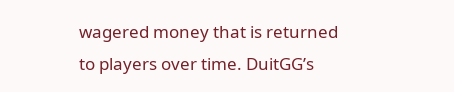wagered money that is returned to players over time. DuitGG’s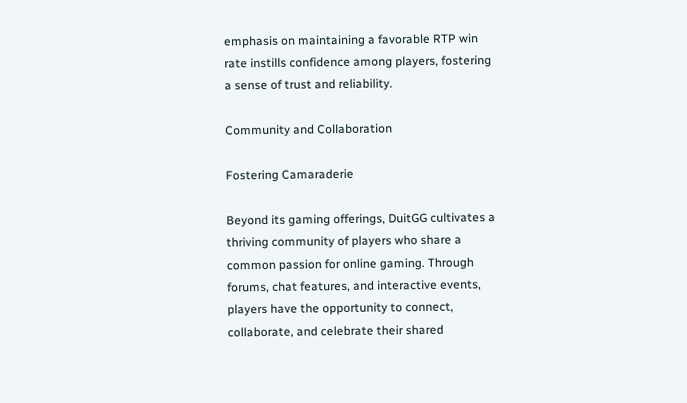emphasis on maintaining a favorable RTP win rate instills confidence among players, fostering a sense of trust and reliability.

Community and Collaboration

Fostering Camaraderie

Beyond its gaming offerings, DuitGG cultivates a thriving community of players who share a common passion for online gaming. Through forums, chat features, and interactive events, players have the opportunity to connect, collaborate, and celebrate their shared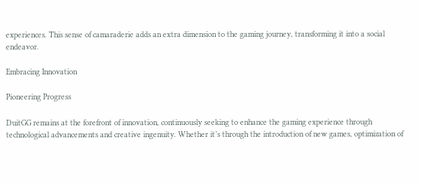experiences. This sense of camaraderie adds an extra dimension to the gaming journey, transforming it into a social endeavor.

Embracing Innovation

Pioneering Progress

DuitGG remains at the forefront of innovation, continuously seeking to enhance the gaming experience through technological advancements and creative ingenuity. Whether it’s through the introduction of new games, optimization of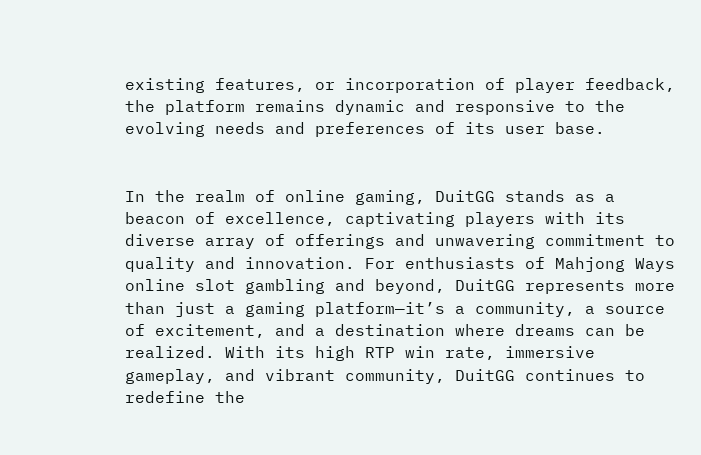existing features, or incorporation of player feedback, the platform remains dynamic and responsive to the evolving needs and preferences of its user base.


In the realm of online gaming, DuitGG stands as a beacon of excellence, captivating players with its diverse array of offerings and unwavering commitment to quality and innovation. For enthusiasts of Mahjong Ways online slot gambling and beyond, DuitGG represents more than just a gaming platform—it’s a community, a source of excitement, and a destination where dreams can be realized. With its high RTP win rate, immersive gameplay, and vibrant community, DuitGG continues to redefine the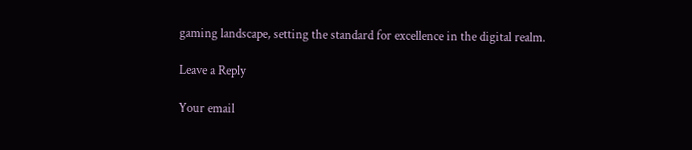gaming landscape, setting the standard for excellence in the digital realm.

Leave a Reply

Your email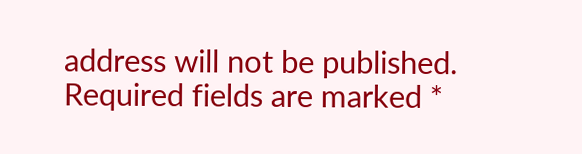address will not be published. Required fields are marked *